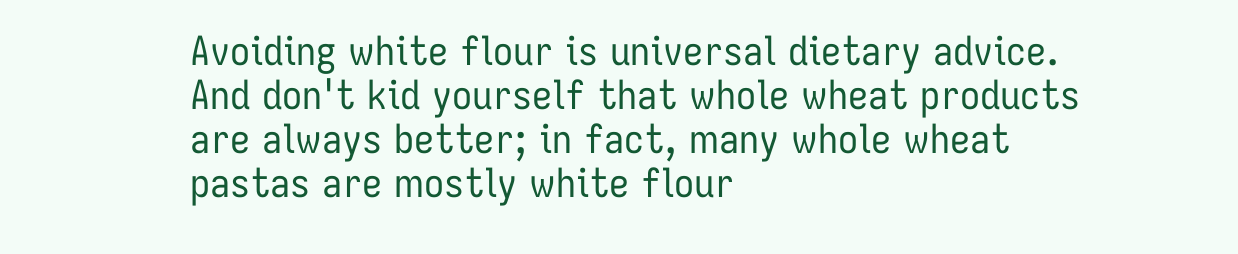Avoiding white flour is universal dietary advice.  And don't kid yourself that whole wheat products are always better; in fact, many whole wheat pastas are mostly white flour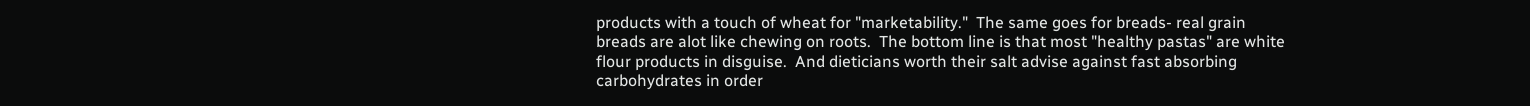products with a touch of wheat for "marketability."  The same goes for breads- real grain breads are alot like chewing on roots.  The bottom line is that most "healthy pastas" are white flour products in disguise.  And dieticians worth their salt advise against fast absorbing carbohydrates in order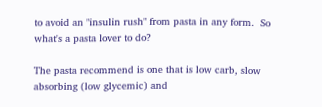to avoid an "insulin rush" from pasta in any form.  So what's a pasta lover to do?

The pasta recommend is one that is low carb, slow absorbing (low glycemic) and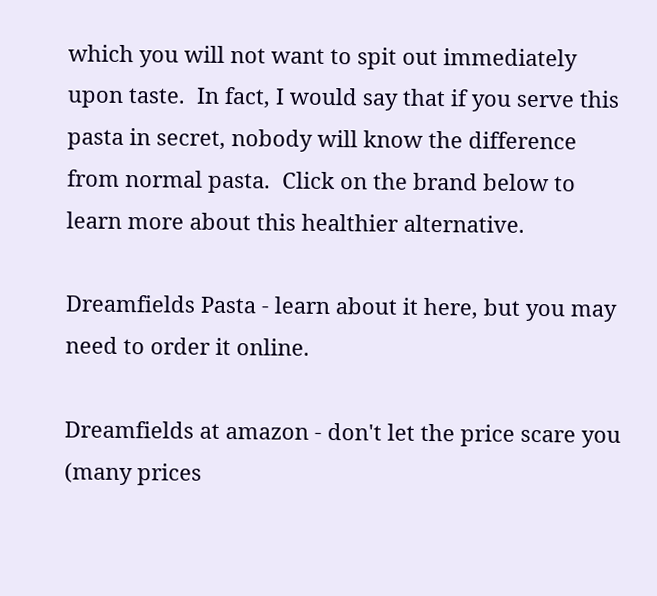which you will not want to spit out immediately upon taste.  In fact, I would say that if you serve this pasta in secret, nobody will know the difference from normal pasta.  Click on the brand below to learn more about this healthier alternative.

Dreamfields Pasta - learn about it here, but you may need to order it online.

Dreamfields at amazon - don't let the price scare you (many prices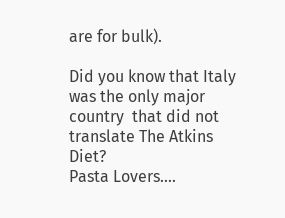are for bulk).

Did you know that Italy was the only major country  that did not translate The Atkins Diet?
Pasta Lovers....